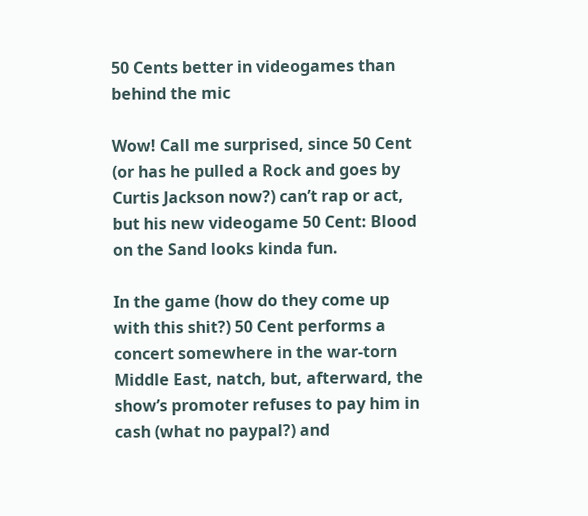50 Cents better in videogames than behind the mic

Wow! Call me surprised, since 50 Cent (or has he pulled a Rock and goes by Curtis Jackson now?) can’t rap or act, but his new videogame 50 Cent: Blood on the Sand looks kinda fun.

In the game (how do they come up with this shit?) 50 Cent performs a concert somewhere in the war-torn Middle East, natch, but, afterward, the show’s promoter refuses to pay him in cash (what no paypal?) and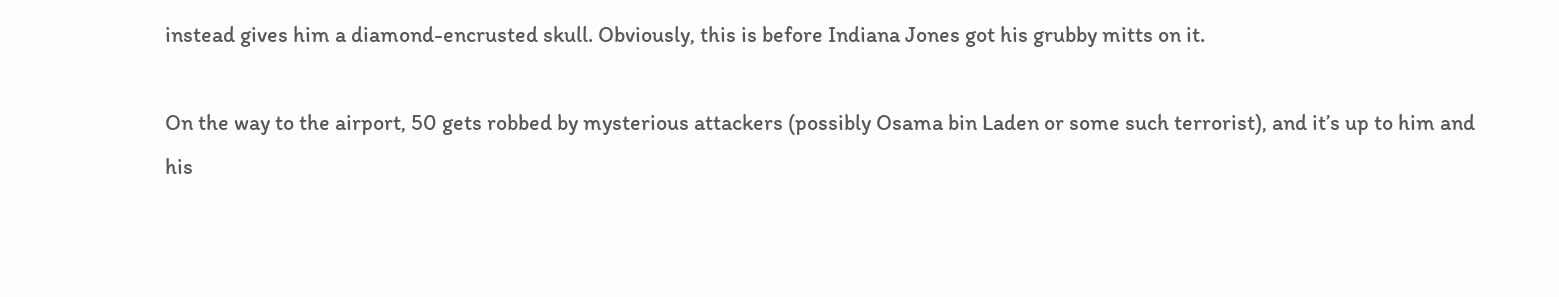instead gives him a diamond-encrusted skull. Obviously, this is before Indiana Jones got his grubby mitts on it.

On the way to the airport, 50 gets robbed by mysterious attackers (possibly Osama bin Laden or some such terrorist), and it’s up to him and his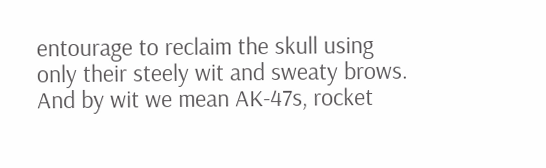entourage to reclaim the skull using only their steely wit and sweaty brows. And by wit we mean AK-47s, rocket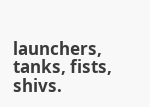launchers, tanks, fists, shivs.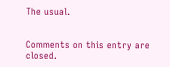The usual.


Comments on this entry are closed.